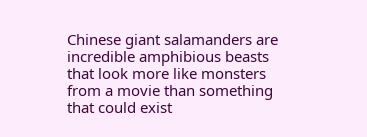Chinese giant salamanders are incredible amphibious beasts that look more like monsters from a movie than something that could exist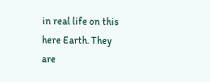in real life on this here Earth. They are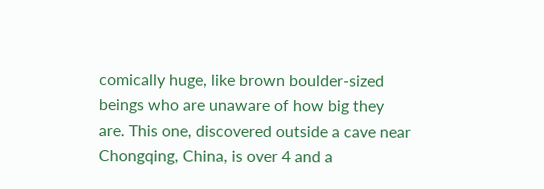comically huge, like brown boulder-sized beings who are unaware of how big they are. This one, discovered outside a cave near Chongqing, China, is over 4 and a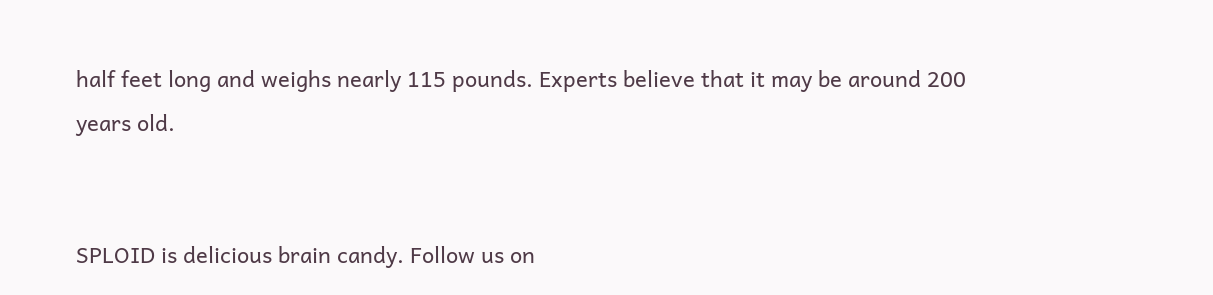half feet long and weighs nearly 115 pounds. Experts believe that it may be around 200 years old.


SPLOID is delicious brain candy. Follow us on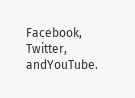Facebook, Twitter, andYouTube.